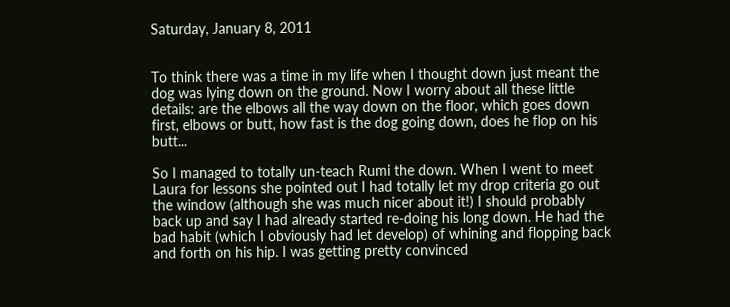Saturday, January 8, 2011


To think there was a time in my life when I thought down just meant the dog was lying down on the ground. Now I worry about all these little details: are the elbows all the way down on the floor, which goes down first, elbows or butt, how fast is the dog going down, does he flop on his butt...

So I managed to totally un-teach Rumi the down. When I went to meet Laura for lessons she pointed out I had totally let my drop criteria go out the window (although she was much nicer about it!) I should probably back up and say I had already started re-doing his long down. He had the bad habit (which I obviously had let develop) of whining and flopping back and forth on his hip. I was getting pretty convinced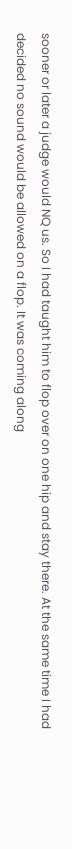sooner or later a judge would NQ us. So I had taught him to flop over on one hip and stay there. At the same time I had decided no sound would be allowed on a flop. It was coming along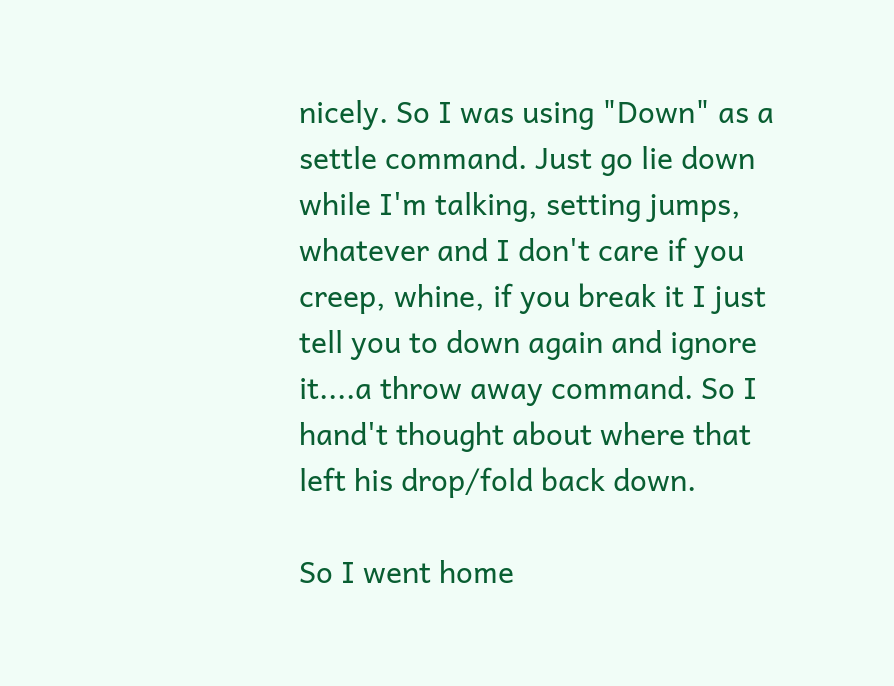nicely. So I was using "Down" as a settle command. Just go lie down while I'm talking, setting jumps, whatever and I don't care if you creep, whine, if you break it I just tell you to down again and ignore it....a throw away command. So I hand't thought about where that left his drop/fold back down.

So I went home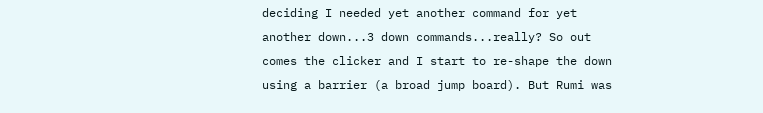deciding I needed yet another command for yet another down...3 down commands...really? So out comes the clicker and I start to re-shape the down using a barrier (a broad jump board). But Rumi was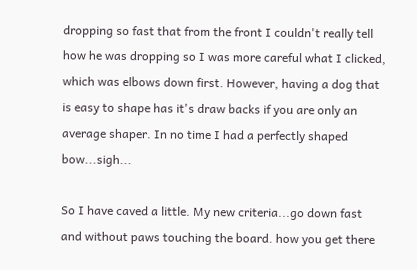dropping so fast that from the front I couldn't really tell how he was dropping so I was more careful what I clicked, which was elbows down first. However, having a dog that is easy to shape has it's draw backs if you are only an average shaper. In no time I had a perfectly shaped bow...sigh...

So I have caved a little. My new criteria...go down fast and without paws touching the board. how you get there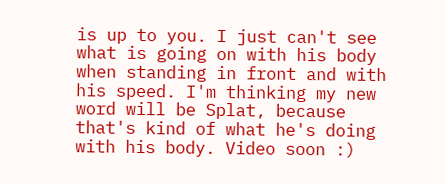is up to you. I just can't see what is going on with his body when standing in front and with his speed. I'm thinking my new word will be Splat, because that's kind of what he's doing with his body. Video soon :)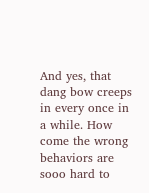And yes, that dang bow creeps in every once in a while. How come the wrong behaviors are sooo hard to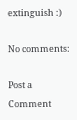extinguish :)

No comments:

Post a Comment